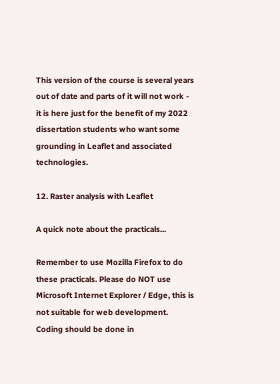This version of the course is several years out of date and parts of it will not work - it is here just for the benefit of my 2022 dissertation students who want some grounding in Leaflet and associated technologies.

12. Raster analysis with Leaflet

A quick note about the practicals...

Remember to use Mozilla Firefox to do these practicals. Please do NOT use Microsoft Internet Explorer / Edge, this is not suitable for web development. Coding should be done in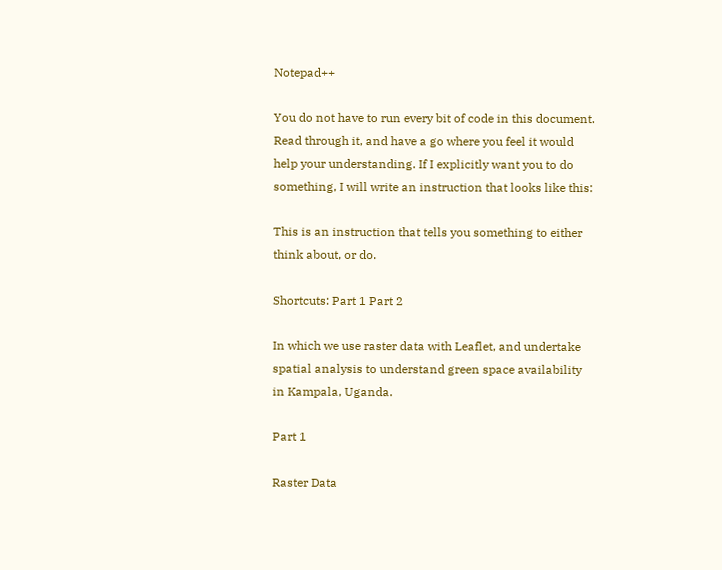Notepad++

You do not have to run every bit of code in this document. Read through it, and have a go where you feel it would help your understanding. If I explicitly want you to do something, I will write an instruction that looks like this:

This is an instruction that tells you something to either think about, or do.

Shortcuts: Part 1 Part 2

In which we use raster data with Leaflet, and undertake spatial analysis to understand green space availability in Kampala, Uganda.

Part 1

Raster Data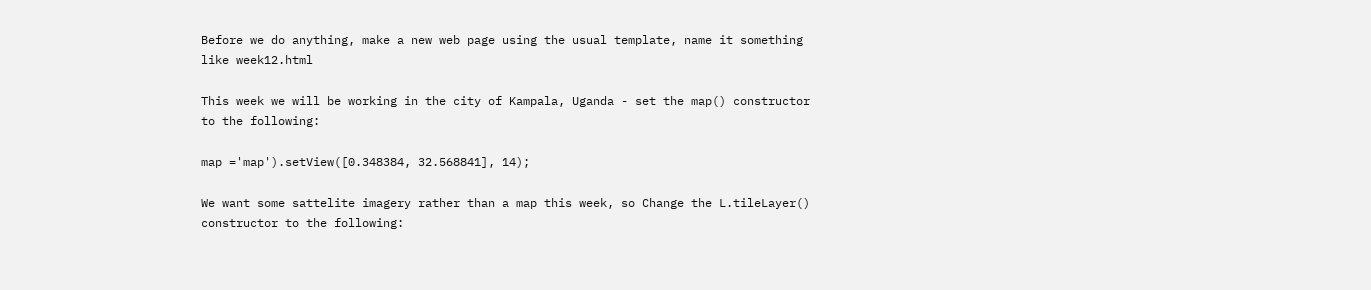Before we do anything, make a new web page using the usual template, name it something like week12.html

This week we will be working in the city of Kampala, Uganda - set the map() constructor to the following:

map ='map').setView([0.348384, 32.568841], 14);

We want some sattelite imagery rather than a map this week, so Change the L.tileLayer() constructor to the following: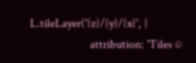L.tileLayer('{z}/{y}/{x}', {
                    attribution: 'Tiles ©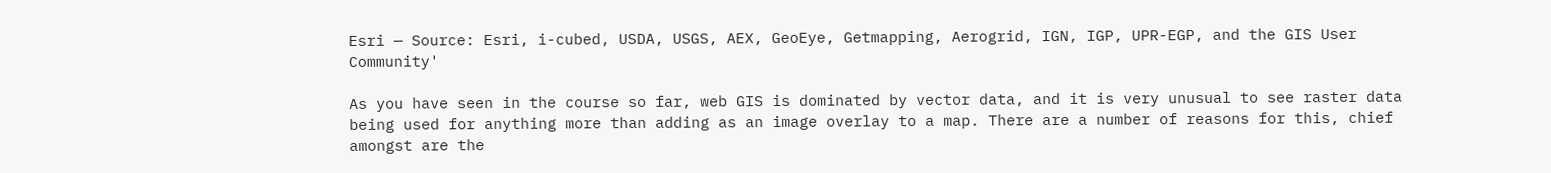Esri — Source: Esri, i-cubed, USDA, USGS, AEX, GeoEye, Getmapping, Aerogrid, IGN, IGP, UPR-EGP, and the GIS User Community'

As you have seen in the course so far, web GIS is dominated by vector data, and it is very unusual to see raster data being used for anything more than adding as an image overlay to a map. There are a number of reasons for this, chief amongst are the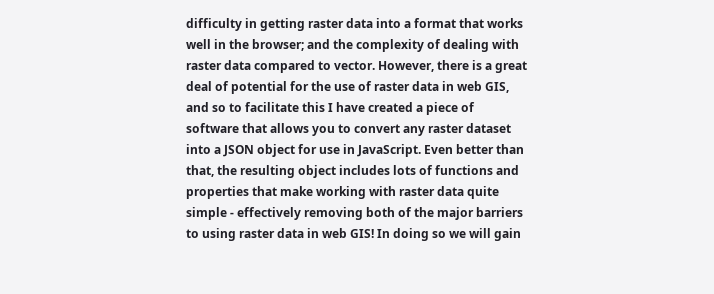difficulty in getting raster data into a format that works well in the browser; and the complexity of dealing with raster data compared to vector. However, there is a great deal of potential for the use of raster data in web GIS, and so to facilitate this I have created a piece of software that allows you to convert any raster dataset into a JSON object for use in JavaScript. Even better than that, the resulting object includes lots of functions and properties that make working with raster data quite simple - effectively removing both of the major barriers to using raster data in web GIS! In doing so we will gain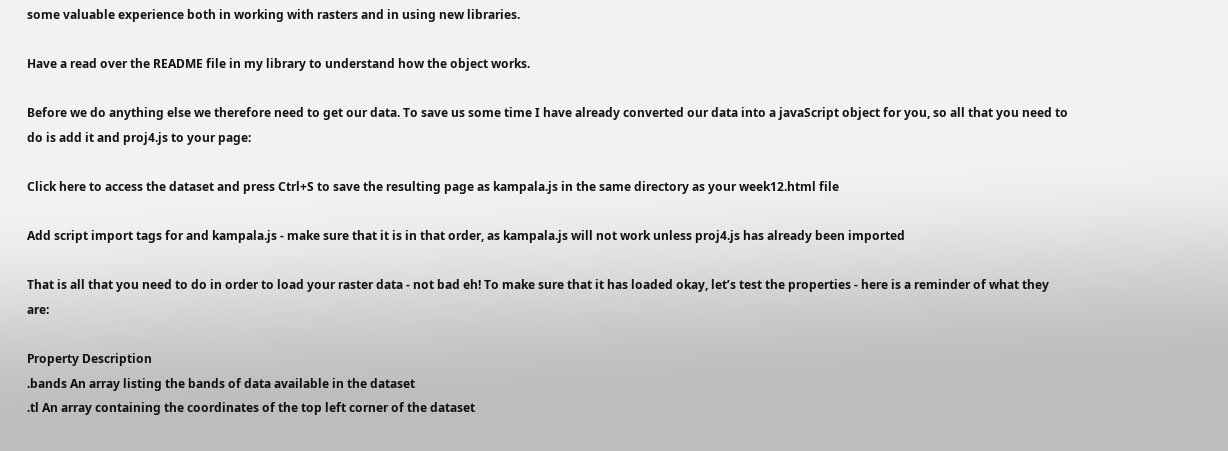some valuable experience both in working with rasters and in using new libraries.

Have a read over the README file in my library to understand how the object works.

Before we do anything else we therefore need to get our data. To save us some time I have already converted our data into a javaScript object for you, so all that you need to do is add it and proj4.js to your page:

Click here to access the dataset and press Ctrl+S to save the resulting page as kampala.js in the same directory as your week12.html file

Add script import tags for and kampala.js - make sure that it is in that order, as kampala.js will not work unless proj4.js has already been imported

That is all that you need to do in order to load your raster data - not bad eh! To make sure that it has loaded okay, let’s test the properties - here is a reminder of what they are:

Property Description
.bands An array listing the bands of data available in the dataset
.tl An array containing the coordinates of the top left corner of the dataset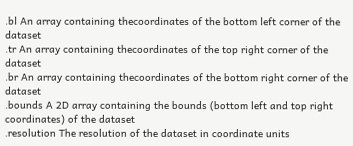.bl An array containing thecoordinates of the bottom left corner of the dataset
.tr An array containing thecoordinates of the top right corner of the dataset
.br An array containing thecoordinates of the bottom right corner of the dataset
.bounds A 2D array containing the bounds (bottom left and top right coordinates) of the dataset
.resolution The resolution of the dataset in coordinate units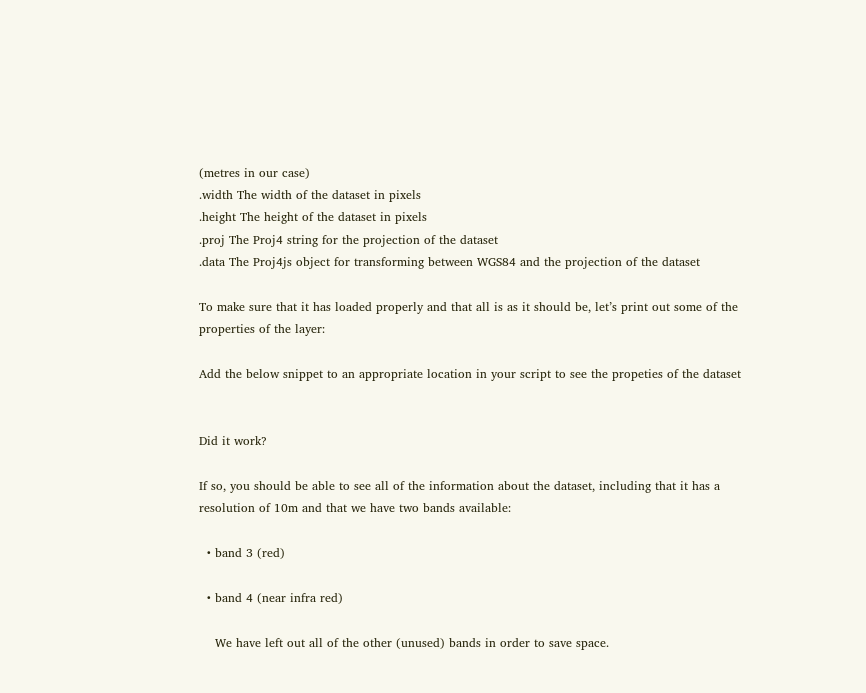(metres in our case)
.width The width of the dataset in pixels
.height The height of the dataset in pixels
.proj The Proj4 string for the projection of the dataset
.data The Proj4js object for transforming between WGS84 and the projection of the dataset

To make sure that it has loaded properly and that all is as it should be, let’s print out some of the properties of the layer:

Add the below snippet to an appropriate location in your script to see the propeties of the dataset


Did it work?

If so, you should be able to see all of the information about the dataset, including that it has a resolution of 10m and that we have two bands available:

  • band 3 (red)

  • band 4 (near infra red)

    We have left out all of the other (unused) bands in order to save space.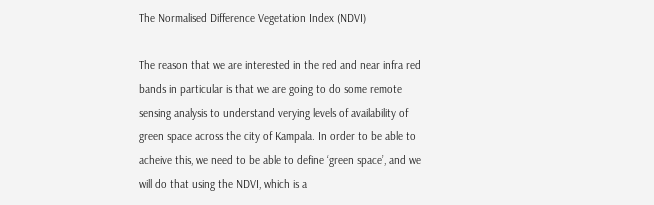The Normalised Difference Vegetation Index (NDVI)

The reason that we are interested in the red and near infra red bands in particular is that we are going to do some remote sensing analysis to understand verying levels of availability of green space across the city of Kampala. In order to be able to acheive this, we need to be able to define ‘green space’, and we will do that using the NDVI, which is a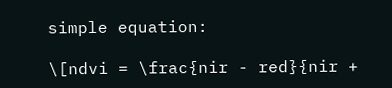simple equation:

\[ndvi = \frac{nir - red}{nir +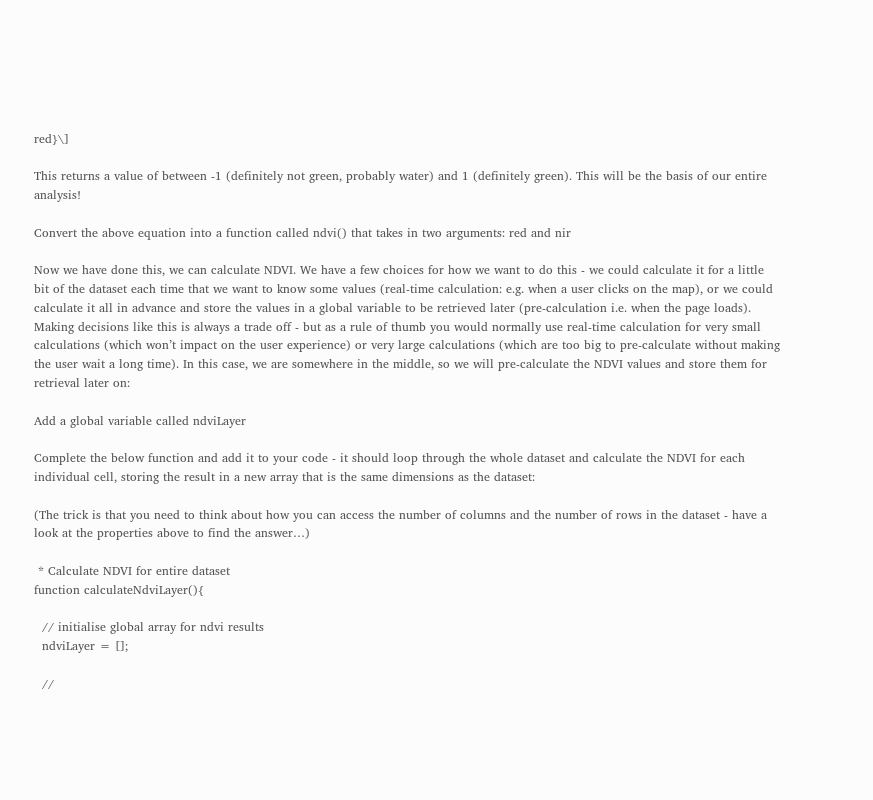red}\]

This returns a value of between -1 (definitely not green, probably water) and 1 (definitely green). This will be the basis of our entire analysis!

Convert the above equation into a function called ndvi() that takes in two arguments: red and nir

Now we have done this, we can calculate NDVI. We have a few choices for how we want to do this - we could calculate it for a little bit of the dataset each time that we want to know some values (real-time calculation: e.g. when a user clicks on the map), or we could calculate it all in advance and store the values in a global variable to be retrieved later (pre-calculation i.e. when the page loads). Making decisions like this is always a trade off - but as a rule of thumb you would normally use real-time calculation for very small calculations (which won’t impact on the user experience) or very large calculations (which are too big to pre-calculate without making the user wait a long time). In this case, we are somewhere in the middle, so we will pre-calculate the NDVI values and store them for retrieval later on:

Add a global variable called ndviLayer

Complete the below function and add it to your code - it should loop through the whole dataset and calculate the NDVI for each individual cell, storing the result in a new array that is the same dimensions as the dataset:

(The trick is that you need to think about how you can access the number of columns and the number of rows in the dataset - have a look at the properties above to find the answer…)

 * Calculate NDVI for entire dataset
function calculateNdviLayer(){

  // initialise global array for ndvi results
  ndviLayer = [];

  //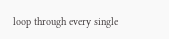loop through every single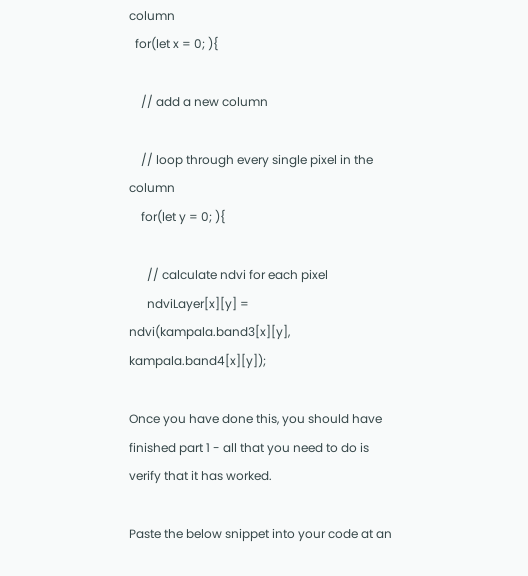column
  for(let x = 0; ){

    // add a new column

    // loop through every single pixel in the column
    for(let y = 0; ){

      // calculate ndvi for each pixel
      ndviLayer[x][y] = ndvi(kampala.band3[x][y], kampala.band4[x][y]);

Once you have done this, you should have finished part 1 - all that you need to do is verify that it has worked.

Paste the below snippet into your code at an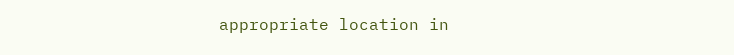appropriate location in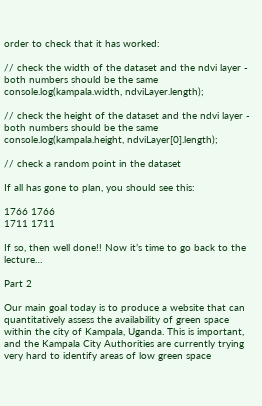order to check that it has worked:

// check the width of the dataset and the ndvi layer - both numbers should be the same
console.log(kampala.width, ndviLayer.length);

// check the height of the dataset and the ndvi layer - both numbers should be the same
console.log(kampala.height, ndviLayer[0].length);

// check a random point in the dataset

If all has gone to plan, you should see this:

1766 1766
1711 1711

If so, then well done!! Now it’s time to go back to the lecture…

Part 2

Our main goal today is to produce a website that can quantitatively assess the availability of green space within the city of Kampala, Uganda. This is important, and the Kampala City Authorities are currently trying very hard to identify areas of low green space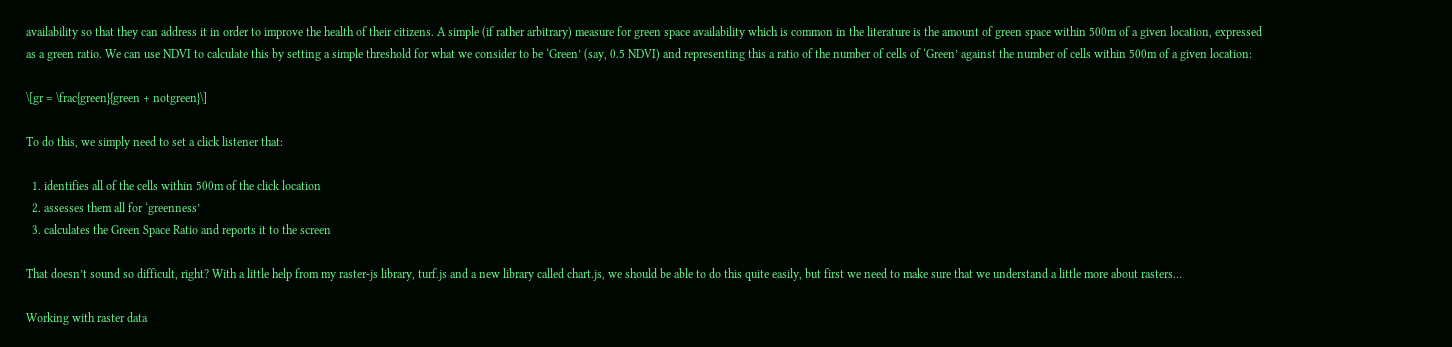availability so that they can address it in order to improve the health of their citizens. A simple (if rather arbitrary) measure for green space availability which is common in the literature is the amount of green space within 500m of a given location, expressed as a green ratio. We can use NDVI to calculate this by setting a simple threshold for what we consider to be ‘Green’ (say, 0.5 NDVI) and representing this a ratio of the number of cells of ‘Green’ against the number of cells within 500m of a given location:

\[gr = \frac{green}{green + notgreen}\]

To do this, we simply need to set a click listener that:

  1. identifies all of the cells within 500m of the click location
  2. assesses them all for ‘greenness’
  3. calculates the Green Space Ratio and reports it to the screen

That doesn’t sound so difficult, right? With a little help from my raster-js library, turf.js and a new library called chart.js, we should be able to do this quite easily, but first we need to make sure that we understand a little more about rasters…

Working with raster data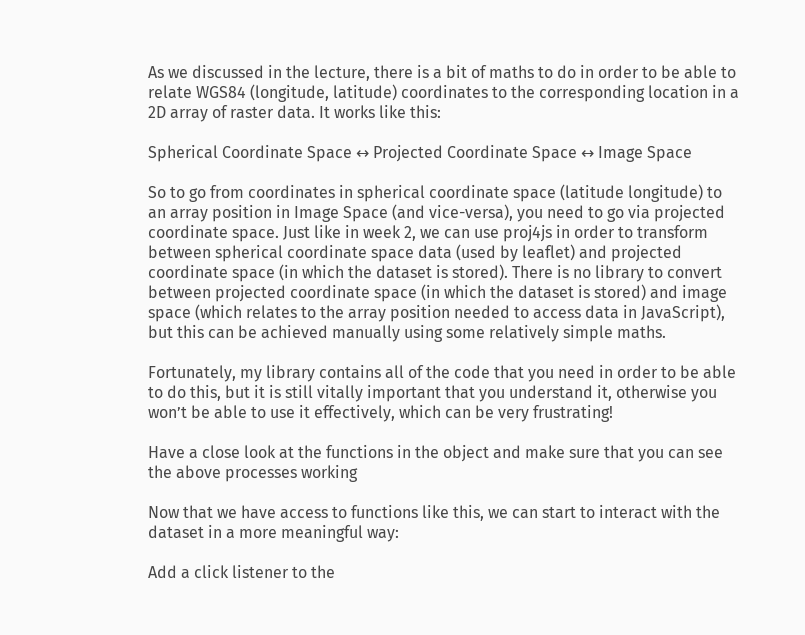As we discussed in the lecture, there is a bit of maths to do in order to be able to relate WGS84 (longitude, latitude) coordinates to the corresponding location in a 2D array of raster data. It works like this:

Spherical Coordinate Space ↔ Projected Coordinate Space ↔ Image Space

So to go from coordinates in spherical coordinate space (latitude longitude) to an array position in Image Space (and vice-versa), you need to go via projected coordinate space. Just like in week 2, we can use proj4js in order to transform between spherical coordinate space data (used by leaflet) and projected coordinate space (in which the dataset is stored). There is no library to convert between projected coordinate space (in which the dataset is stored) and image space (which relates to the array position needed to access data in JavaScript), but this can be achieved manually using some relatively simple maths.

Fortunately, my library contains all of the code that you need in order to be able to do this, but it is still vitally important that you understand it, otherwise you won’t be able to use it effectively, which can be very frustrating!

Have a close look at the functions in the object and make sure that you can see the above processes working

Now that we have access to functions like this, we can start to interact with the dataset in a more meaningful way:

Add a click listener to the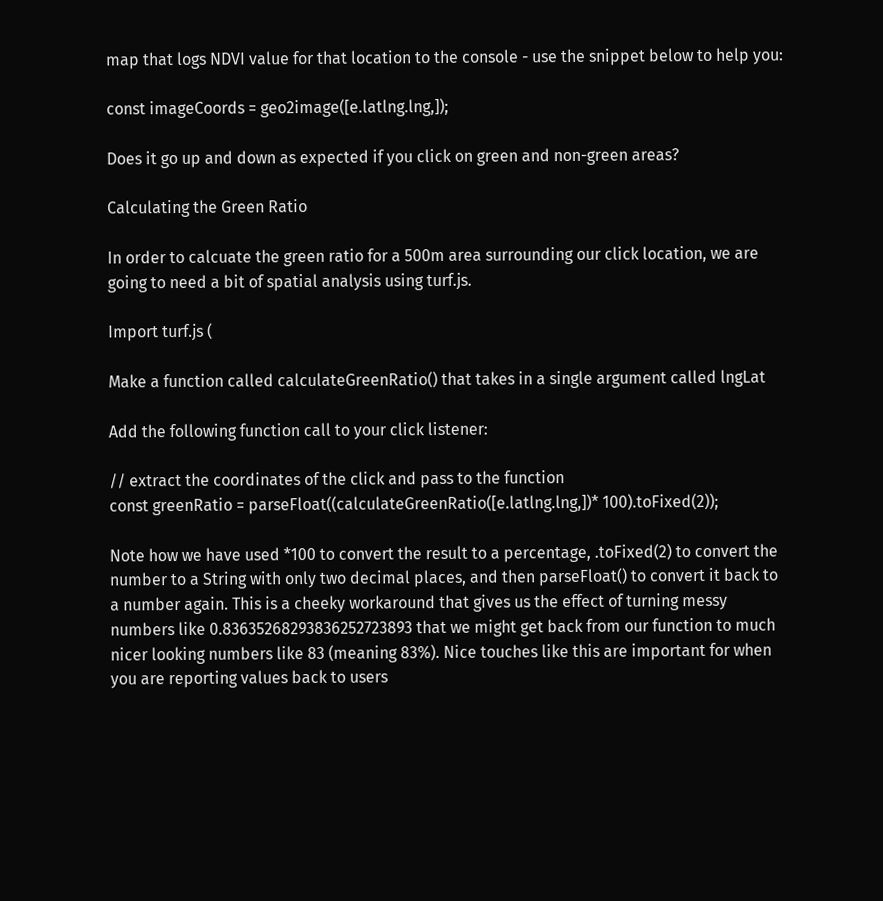map that logs NDVI value for that location to the console - use the snippet below to help you:

const imageCoords = geo2image([e.latlng.lng,]);

Does it go up and down as expected if you click on green and non-green areas?

Calculating the Green Ratio

In order to calcuate the green ratio for a 500m area surrounding our click location, we are going to need a bit of spatial analysis using turf.js.

Import turf.js (

Make a function called calculateGreenRatio() that takes in a single argument called lngLat

Add the following function call to your click listener:

// extract the coordinates of the click and pass to the function
const greenRatio = parseFloat((calculateGreenRatio([e.latlng.lng,])* 100).toFixed(2));

Note how we have used *100 to convert the result to a percentage, .toFixed(2) to convert the number to a String with only two decimal places, and then parseFloat() to convert it back to a number again. This is a cheeky workaround that gives us the effect of turning messy numbers like 0.83635268293836252723893 that we might get back from our function to much nicer looking numbers like 83 (meaning 83%). Nice touches like this are important for when you are reporting values back to users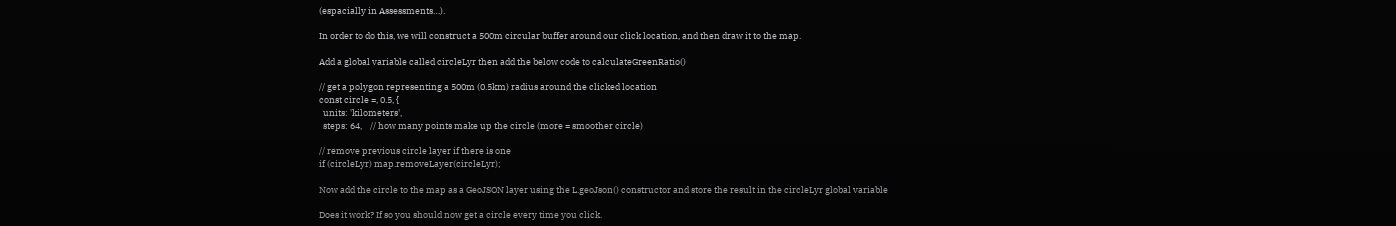(espacially in Assessments…).

In order to do this, we will construct a 500m circular buffer around our click location, and then draw it to the map.

Add a global variable called circleLyr then add the below code to calculateGreenRatio()

// get a polygon representing a 500m (0.5km) radius around the clicked location
const circle =, 0.5, {
  units: 'kilometers',
  steps: 64,    // how many points make up the circle (more = smoother circle)

// remove previous circle layer if there is one
if (circleLyr) map.removeLayer(circleLyr);

Now add the circle to the map as a GeoJSON layer using the L.geoJson() constructor and store the result in the circleLyr global variable

Does it work? If so you should now get a circle every time you click.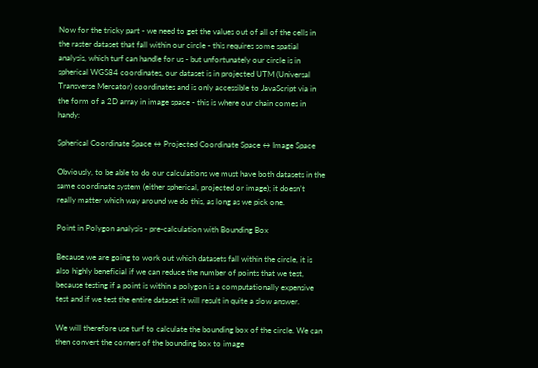Now for the tricky part - we need to get the values out of all of the cells in the raster dataset that fall within our circle - this requires some spatial analysis, which turf can handle for us - but unfortunately our circle is in spherical WGS84 coordinates, our dataset is in projected UTM (Universal Transverse Mercator) coordinates and is only accessible to JavaScript via in the form of a 2D array in image space - this is where our chain comes in handy:

Spherical Coordinate Space ↔ Projected Coordinate Space ↔ Image Space

Obviously, to be able to do our calculations we must have both datasets in the same coordinate system (either spherical, projected or image); it doesn’t really matter which way around we do this, as long as we pick one.

Point in Polygon analysis - pre-calculation with Bounding Box

Because we are going to work out which datasets fall within the circle, it is also highly beneficial if we can reduce the number of points that we test, because testing if a point is within a polygon is a computationally expensive test and if we test the entire dataset it will result in quite a slow answer.

We will therefore use turf to calculate the bounding box of the circle. We can then convert the corners of the bounding box to image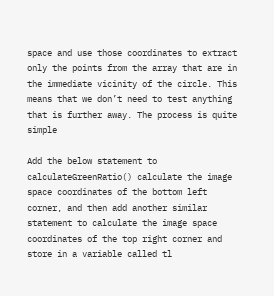space and use those coordinates to extract only the points from the array that are in the immediate vicinity of the circle. This means that we don’t need to test anything that is further away. The process is quite simple

Add the below statement to calculateGreenRatio() calculate the image space coordinates of the bottom left corner, and then add another similar statement to calculate the image space coordinates of the top right corner and store in a variable called tl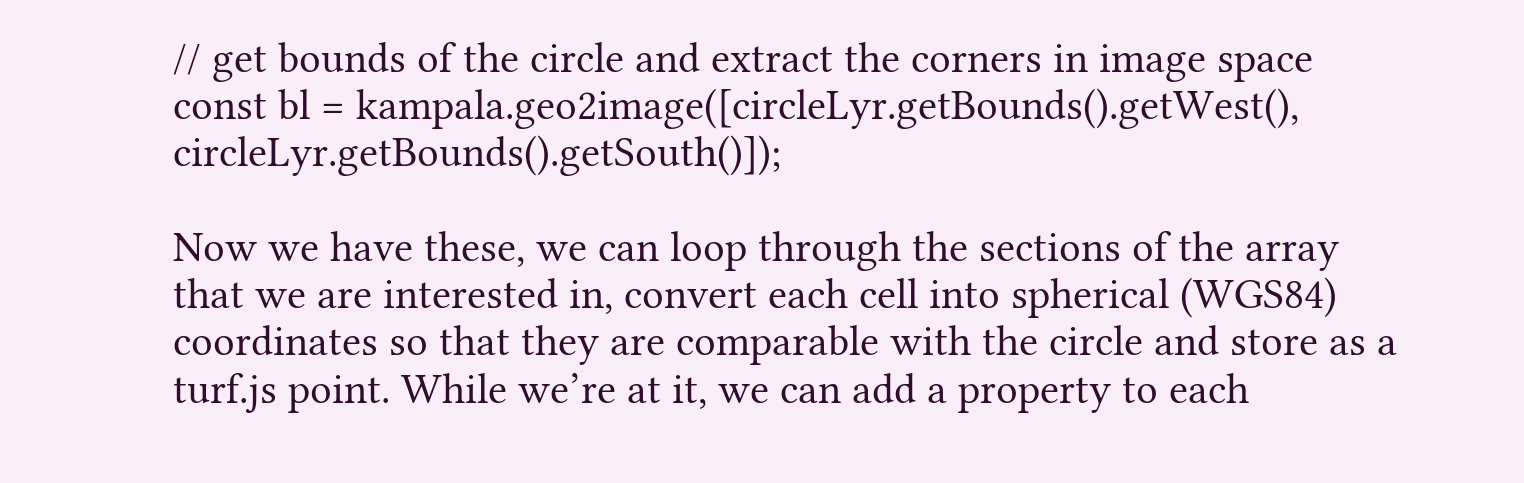// get bounds of the circle and extract the corners in image space
const bl = kampala.geo2image([circleLyr.getBounds().getWest(), circleLyr.getBounds().getSouth()]);

Now we have these, we can loop through the sections of the array that we are interested in, convert each cell into spherical (WGS84) coordinates so that they are comparable with the circle and store as a turf.js point. While we’re at it, we can add a property to each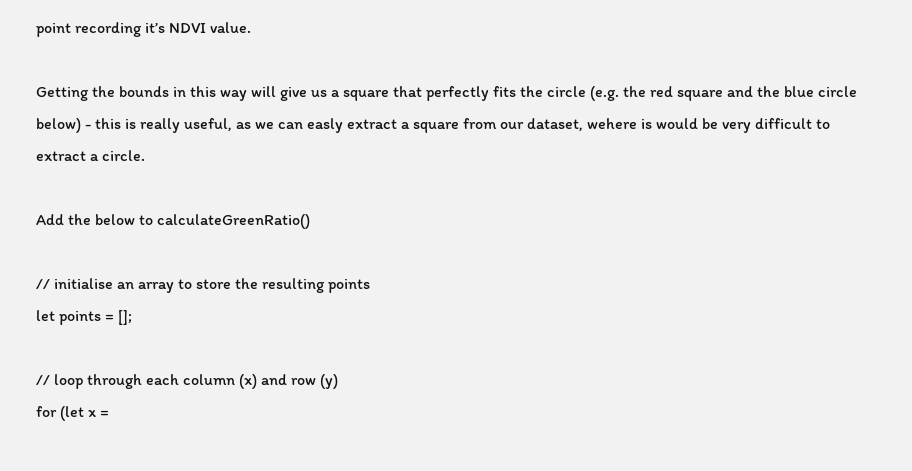point recording it’s NDVI value.

Getting the bounds in this way will give us a square that perfectly fits the circle (e.g. the red square and the blue circle below) - this is really useful, as we can easly extract a square from our dataset, wehere is would be very difficult to extract a circle.

Add the below to calculateGreenRatio()

// initialise an array to store the resulting points
let points = [];

// loop through each column (x) and row (y)
for (let x =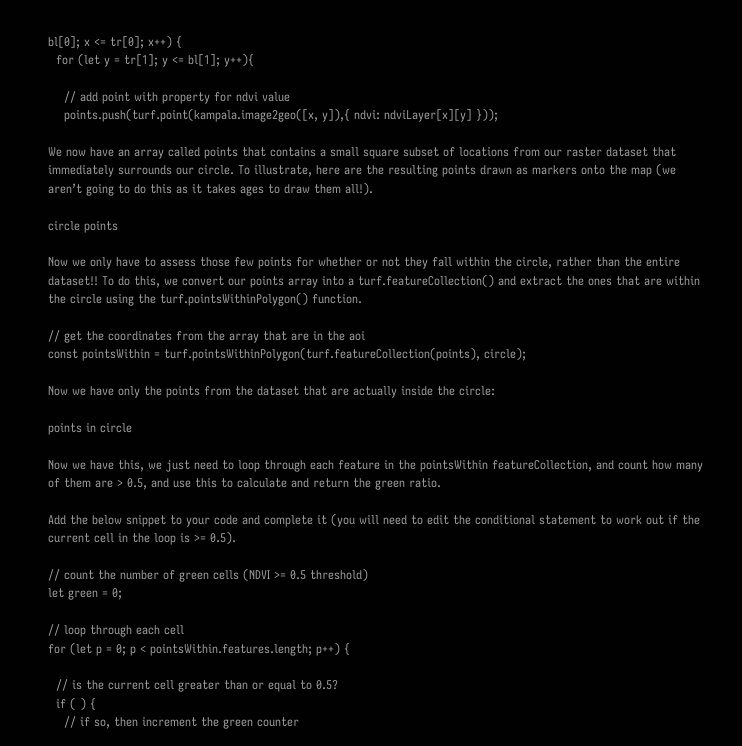bl[0]; x <= tr[0]; x++) {
  for (let y = tr[1]; y <= bl[1]; y++){

    // add point with property for ndvi value
    points.push(turf.point(kampala.image2geo([x, y]),{ ndvi: ndviLayer[x][y] }));

We now have an array called points that contains a small square subset of locations from our raster dataset that immediately surrounds our circle. To illustrate, here are the resulting points drawn as markers onto the map (we aren’t going to do this as it takes ages to draw them all!).

circle points

Now we only have to assess those few points for whether or not they fall within the circle, rather than the entire dataset!! To do this, we convert our points array into a turf.featureCollection() and extract the ones that are within the circle using the turf.pointsWithinPolygon() function.

// get the coordinates from the array that are in the aoi
const pointsWithin = turf.pointsWithinPolygon(turf.featureCollection(points), circle);

Now we have only the points from the dataset that are actually inside the circle:

points in circle

Now we have this, we just need to loop through each feature in the pointsWithin featureCollection, and count how many of them are > 0.5, and use this to calculate and return the green ratio.

Add the below snippet to your code and complete it (you will need to edit the conditional statement to work out if the current cell in the loop is >= 0.5).

// count the number of green cells (NDVI >= 0.5 threshold)
let green = 0;

// loop through each cell
for (let p = 0; p < pointsWithin.features.length; p++) {

  // is the current cell greater than or equal to 0.5?
  if ( ) {
    // if so, then increment the green counter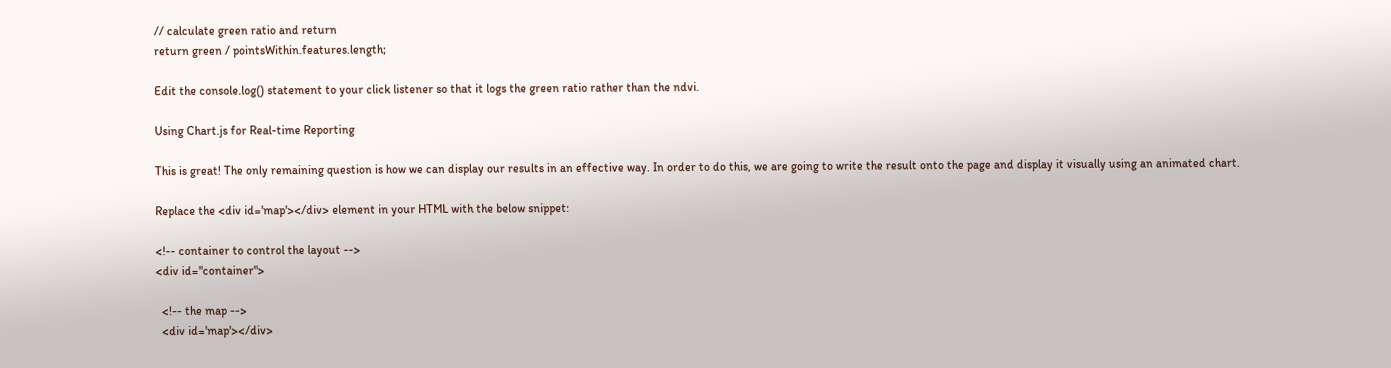// calculate green ratio and return
return green / pointsWithin.features.length;

Edit the console.log() statement to your click listener so that it logs the green ratio rather than the ndvi.

Using Chart.js for Real-time Reporting

This is great! The only remaining question is how we can display our results in an effective way. In order to do this, we are going to write the result onto the page and display it visually using an animated chart.

Replace the <div id='map'></div> element in your HTML with the below snippet:

<!-- container to control the layout -->
<div id="container">

  <!-- the map -->
  <div id='map'></div>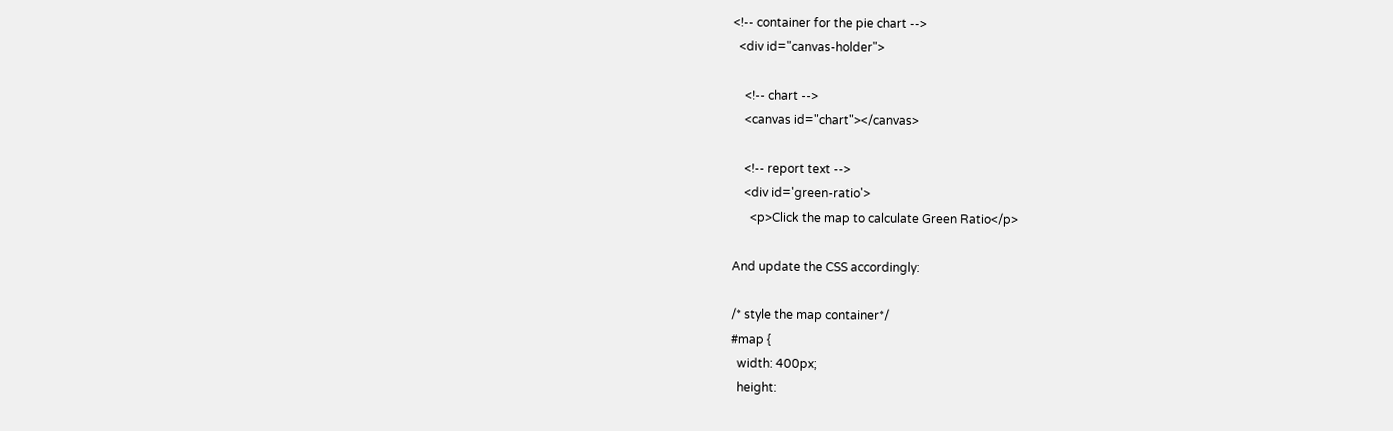<!-- container for the pie chart -->
  <div id="canvas-holder">

    <!-- chart -->
    <canvas id="chart"></canvas>

    <!-- report text -->
    <div id='green-ratio'>
      <p>Click the map to calculate Green Ratio</p>

And update the CSS accordingly:

/* style the map container*/
#map {
  width: 400px;
  height: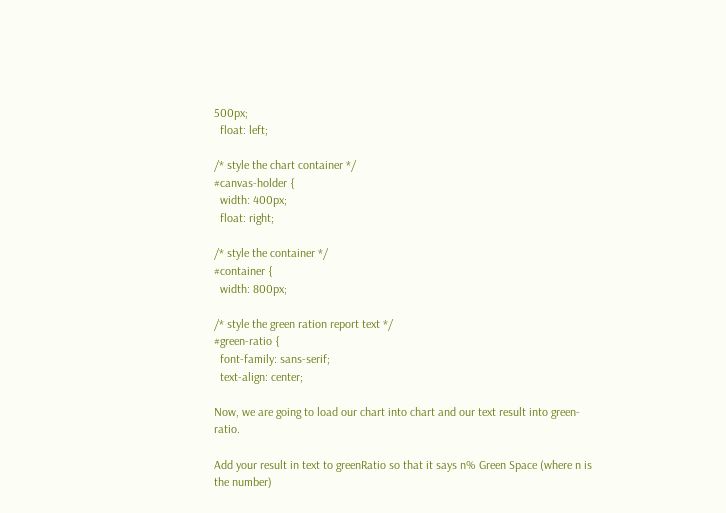500px;
  float: left;

/* style the chart container */
#canvas-holder {
  width: 400px;
  float: right;

/* style the container */
#container {
  width: 800px;

/* style the green ration report text */
#green-ratio {
  font-family: sans-serif;
  text-align: center;

Now, we are going to load our chart into chart and our text result into green-ratio.

Add your result in text to greenRatio so that it says n% Green Space (where n is the number)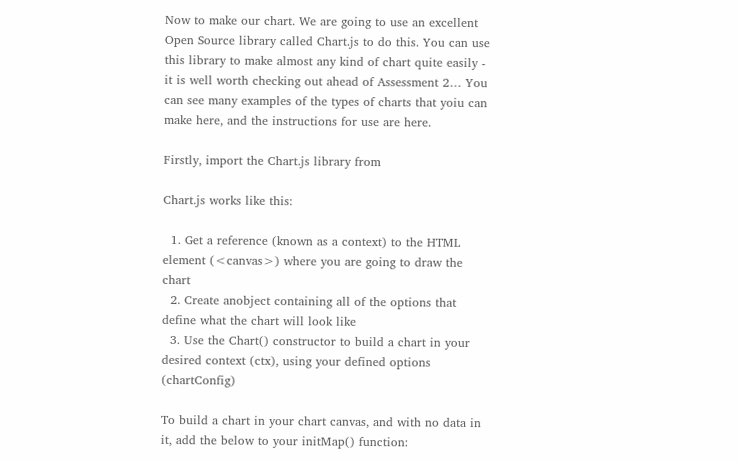Now to make our chart. We are going to use an excellent Open Source library called Chart.js to do this. You can use this library to make almost any kind of chart quite easily - it is well worth checking out ahead of Assessment 2… You can see many examples of the types of charts that yoiu can make here, and the instructions for use are here.

Firstly, import the Chart.js library from

Chart.js works like this:

  1. Get a reference (known as a context) to the HTML element (<canvas>) where you are going to draw the chart
  2. Create anobject containing all of the options that define what the chart will look like
  3. Use the Chart() constructor to build a chart in your desired context (ctx), using your defined options (chartConfig)

To build a chart in your chart canvas, and with no data in it, add the below to your initMap() function: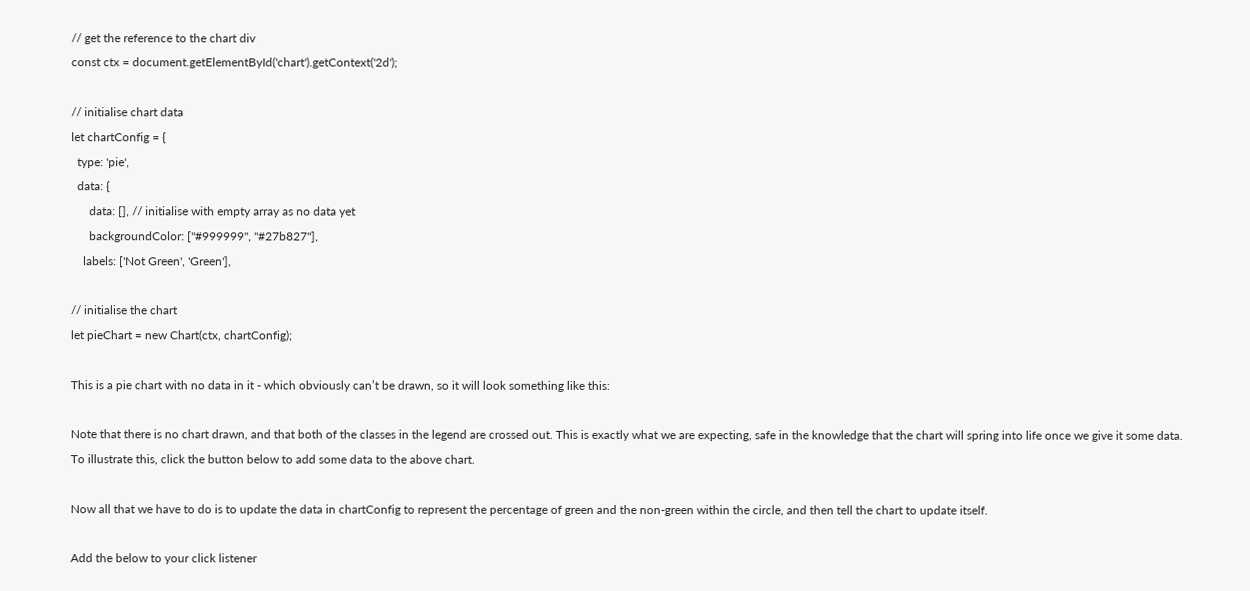// get the reference to the chart div
const ctx = document.getElementById('chart').getContext('2d');

// initialise chart data
let chartConfig = {
  type: 'pie',
  data: {
      data: [], // initialise with empty array as no data yet
      backgroundColor: ["#999999", "#27b827"],
    labels: ['Not Green', 'Green'],

// initialise the chart
let pieChart = new Chart(ctx, chartConfig);

This is a pie chart with no data in it - which obviously can’t be drawn, so it will look something like this:

Note that there is no chart drawn, and that both of the classes in the legend are crossed out. This is exactly what we are expecting, safe in the knowledge that the chart will spring into life once we give it some data. To illustrate this, click the button below to add some data to the above chart.

Now all that we have to do is to update the data in chartConfig to represent the percentage of green and the non-green within the circle, and then tell the chart to update itself.

Add the below to your click listener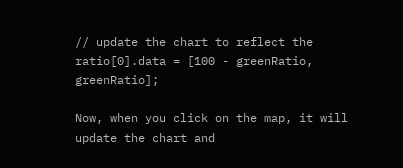// update the chart to reflect the ratio[0].data = [100 - greenRatio, greenRatio];

Now, when you click on the map, it will update the chart and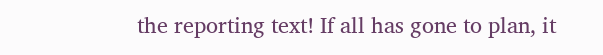the reporting text! If all has gone to plan, it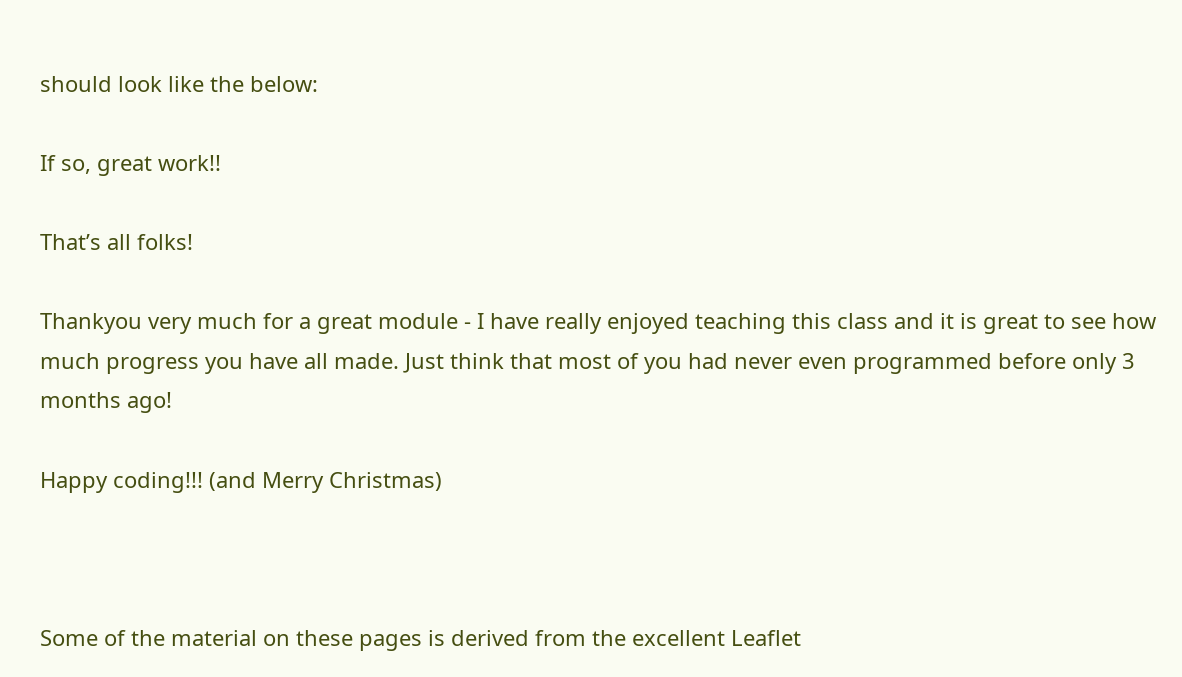should look like the below:

If so, great work!!

That’s all folks!

Thankyou very much for a great module - I have really enjoyed teaching this class and it is great to see how much progress you have all made. Just think that most of you had never even programmed before only 3 months ago!

Happy coding!!! (and Merry Christmas)



Some of the material on these pages is derived from the excellent Leaflet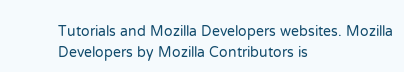Tutorials and Mozilla Developers websites. Mozilla Developers by Mozilla Contributors is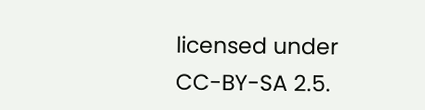licensed under CC-BY-SA 2.5.